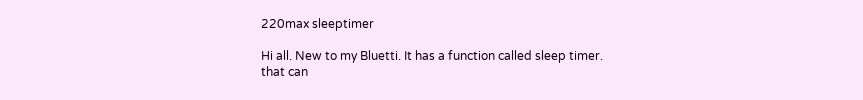220max sleeptimer

Hi all. New to my Bluetti. It has a function called sleep timer.
that can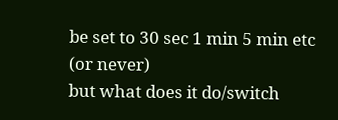be set to 30 sec 1 min 5 min etc (or never)
but what does it do/switch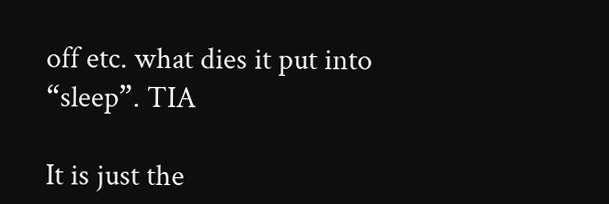off etc. what dies it put into “sleep”. TIA

It is just the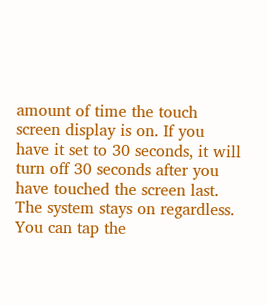amount of time the touch screen display is on. If you have it set to 30 seconds, it will turn off 30 seconds after you have touched the screen last. The system stays on regardless. You can tap the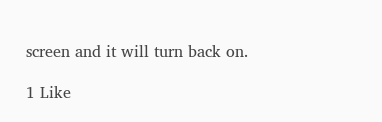screen and it will turn back on.

1 Like